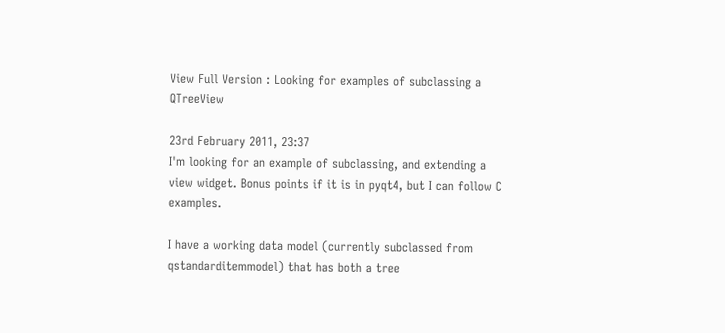View Full Version : Looking for examples of subclassing a QTreeView

23rd February 2011, 23:37
I'm looking for an example of subclassing, and extending a view widget. Bonus points if it is in pyqt4, but I can follow C examples.

I have a working data model (currently subclassed from qstandarditemmodel) that has both a tree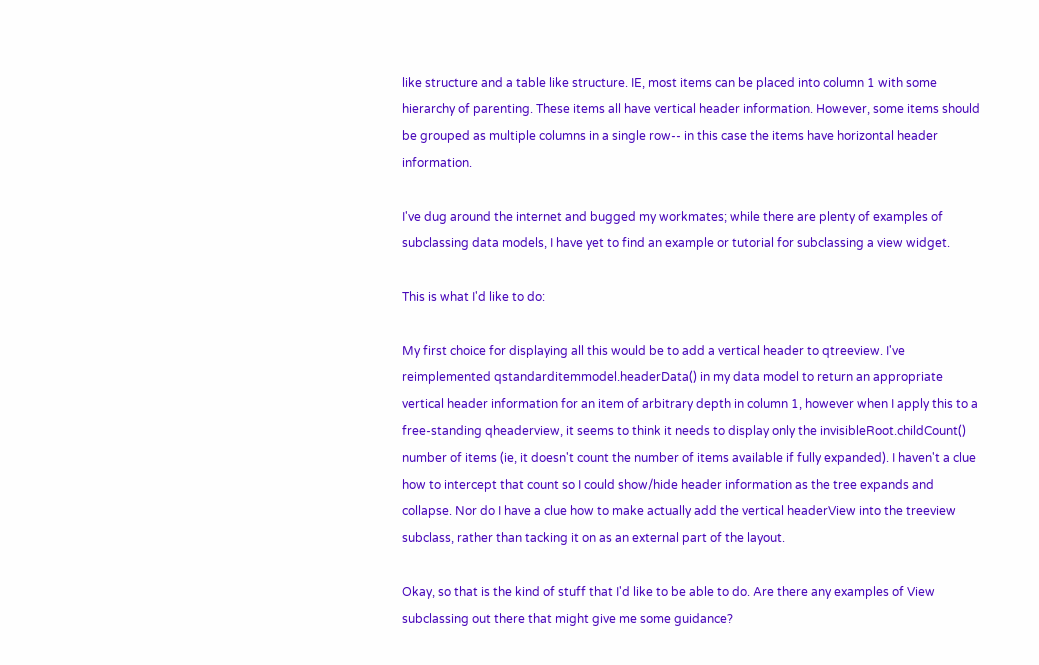like structure and a table like structure. IE, most items can be placed into column 1 with some hierarchy of parenting. These items all have vertical header information. However, some items should be grouped as multiple columns in a single row-- in this case the items have horizontal header information.

I've dug around the internet and bugged my workmates; while there are plenty of examples of subclassing data models, I have yet to find an example or tutorial for subclassing a view widget.

This is what I'd like to do:

My first choice for displaying all this would be to add a vertical header to qtreeview. I've reimplemented qstandarditemmodel.headerData() in my data model to return an appropriate vertical header information for an item of arbitrary depth in column 1, however when I apply this to a free-standing qheaderview, it seems to think it needs to display only the invisibleRoot.childCount() number of items (ie, it doesn't count the number of items available if fully expanded). I haven't a clue how to intercept that count so I could show/hide header information as the tree expands and collapse. Nor do I have a clue how to make actually add the vertical headerView into the treeview subclass, rather than tacking it on as an external part of the layout.

Okay, so that is the kind of stuff that I'd like to be able to do. Are there any examples of View subclassing out there that might give me some guidance?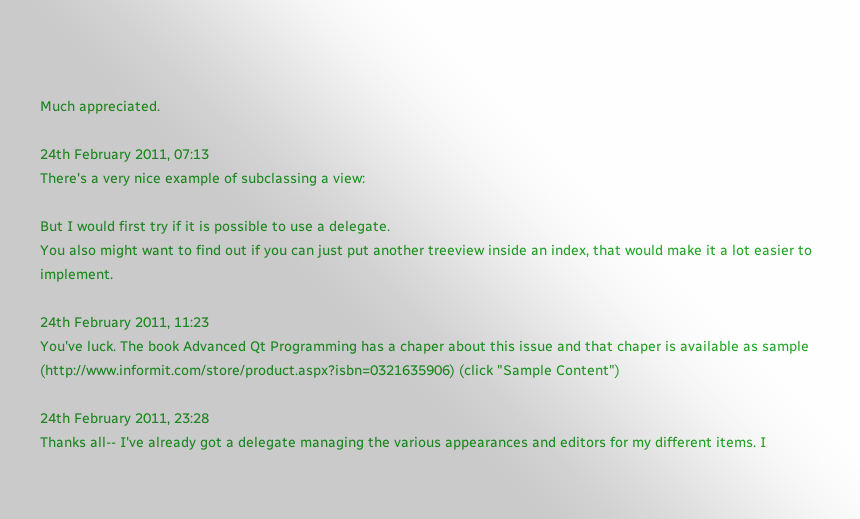Much appreciated.

24th February 2011, 07:13
There's a very nice example of subclassing a view:

But I would first try if it is possible to use a delegate.
You also might want to find out if you can just put another treeview inside an index, that would make it a lot easier to implement.

24th February 2011, 11:23
You've luck. The book Advanced Qt Programming has a chaper about this issue and that chaper is available as sample (http://www.informit.com/store/product.aspx?isbn=0321635906) (click "Sample Content")

24th February 2011, 23:28
Thanks all-- I've already got a delegate managing the various appearances and editors for my different items. I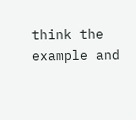think the example and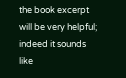the book excerpt will be very helpful; indeed it sounds like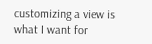customizing a view is what I want for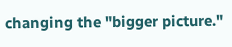changing the "bigger picture."